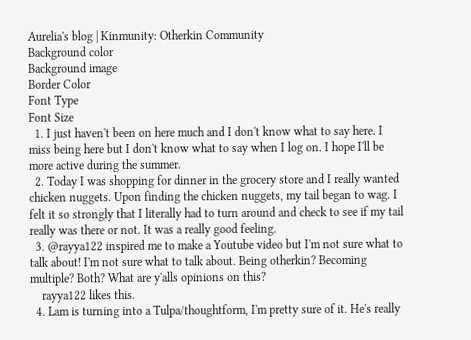Aurelia's blog | Kinmunity: Otherkin Community
Background color
Background image
Border Color
Font Type
Font Size
  1. I just haven't been on here much and I don't know what to say here. I miss being here but I don't know what to say when I log on. I hope I'll be more active during the summer.
  2. Today I was shopping for dinner in the grocery store and I really wanted chicken nuggets. Upon finding the chicken nuggets, my tail began to wag. I felt it so strongly that I literally had to turn around and check to see if my tail really was there or not. It was a really good feeling.
  3. @rayya122 inspired me to make a Youtube video but I'm not sure what to talk about! I'm not sure what to talk about. Being otherkin? Becoming multiple? Both? What are y'alls opinions on this?
    rayya122 likes this.
  4. Lam is turning into a Tulpa/thoughtform, I'm pretty sure of it. He's really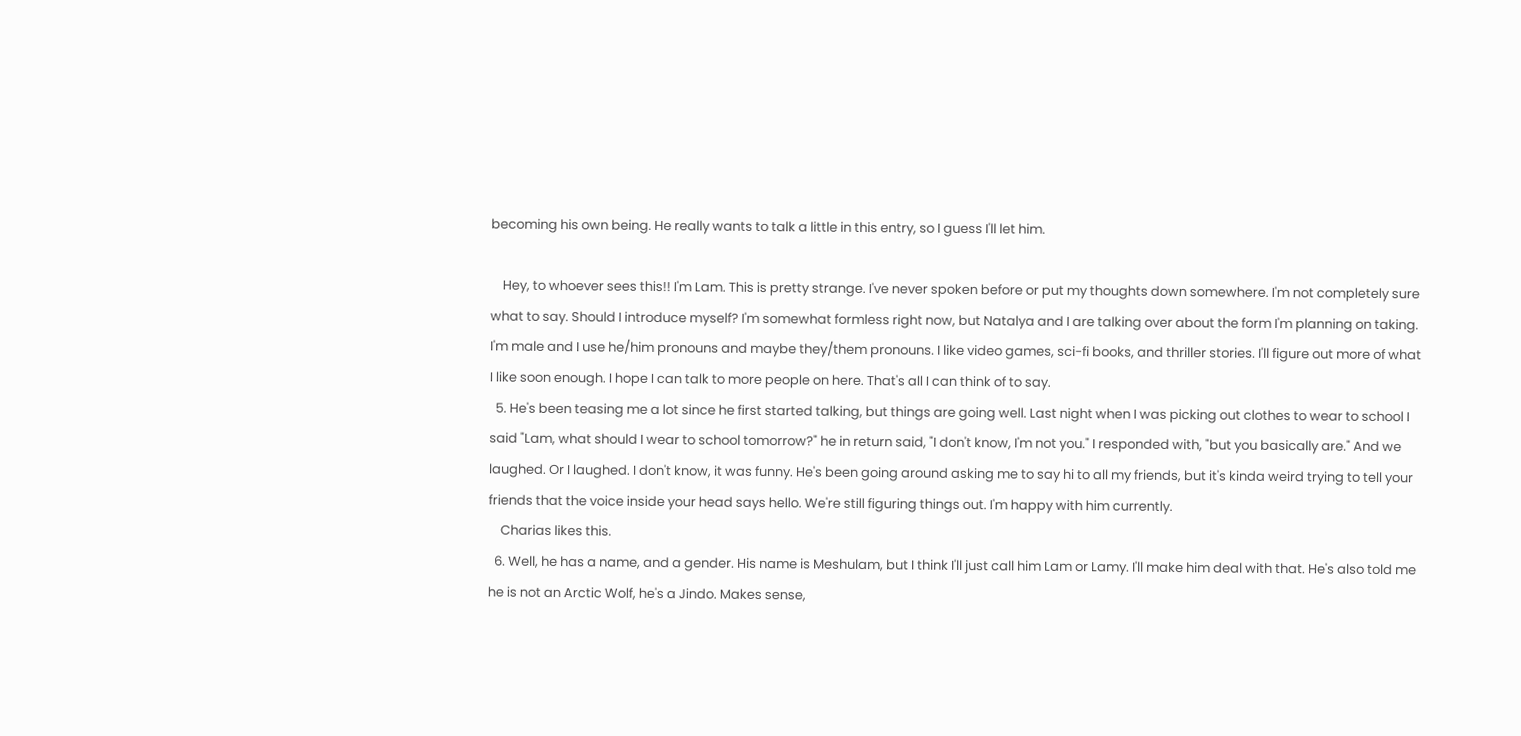becoming his own being. He really wants to talk a little in this entry, so I guess I'll let him.

    Hey, to whoever sees this!! I'm Lam. This is pretty strange. I've never spoken before or put my thoughts down somewhere. I'm not completely sure what to say. Should I introduce myself? I'm somewhat formless right now, but Natalya and I are talking over about the form I'm planning on taking. I'm male and I use he/him pronouns and maybe they/them pronouns. I like video games, sci-fi books, and thriller stories. I'll figure out more of what I like soon enough. I hope I can talk to more people on here. That's all I can think of to say.
  5. He's been teasing me a lot since he first started talking, but things are going well. Last night when I was picking out clothes to wear to school I said "Lam, what should I wear to school tomorrow?" he in return said, "I don't know, I'm not you." I responded with, "but you basically are." And we laughed. Or I laughed. I don't know, it was funny. He's been going around asking me to say hi to all my friends, but it's kinda weird trying to tell your friends that the voice inside your head says hello. We're still figuring things out. I'm happy with him currently.
    Charias likes this.
  6. Well, he has a name, and a gender. His name is Meshulam, but I think I'll just call him Lam or Lamy. I'll make him deal with that. He's also told me he is not an Arctic Wolf, he's a Jindo. Makes sense,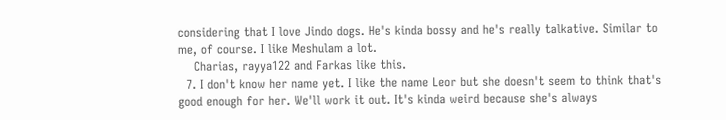considering that I love Jindo dogs. He's kinda bossy and he's really talkative. Similar to me, of course. I like Meshulam a lot.
    Charias, rayya122 and Farkas like this.
  7. I don't know her name yet. I like the name Leor but she doesn't seem to think that's good enough for her. We'll work it out. It's kinda weird because she's always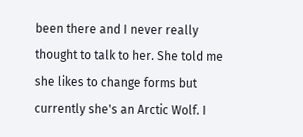been there and I never really thought to talk to her. She told me she likes to change forms but currently she's an Arctic Wolf. I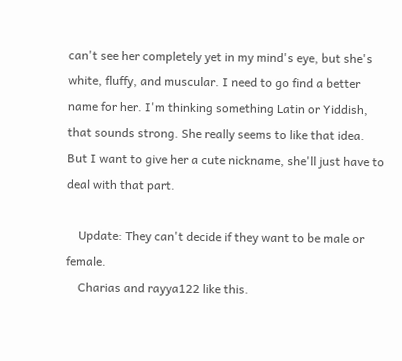can't see her completely yet in my mind's eye, but she's white, fluffy, and muscular. I need to go find a better name for her. I'm thinking something Latin or Yiddish, that sounds strong. She really seems to like that idea. But I want to give her a cute nickname, she'll just have to deal with that part.

    Update: They can't decide if they want to be male or female.
    Charias and rayya122 like this.